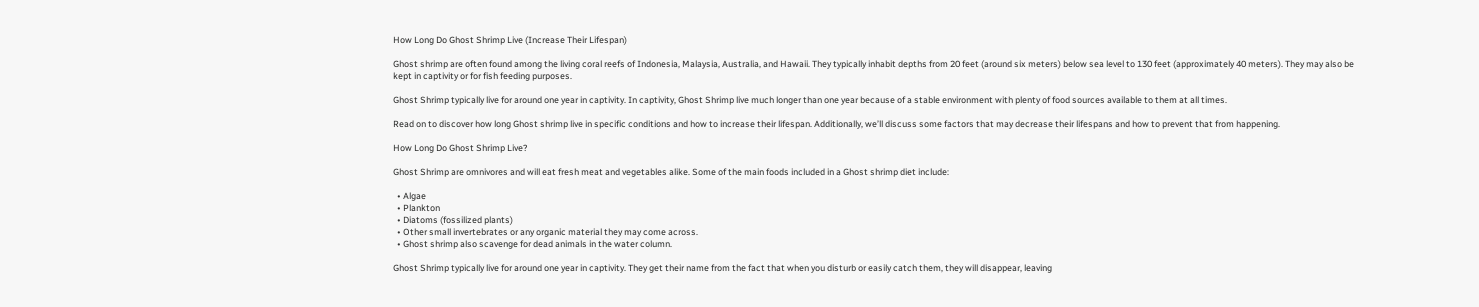How Long Do Ghost Shrimp Live (Increase Their Lifespan)

Ghost shrimp are often found among the living coral reefs of Indonesia, Malaysia, Australia, and Hawaii. They typically inhabit depths from 20 feet (around six meters) below sea level to 130 feet (approximately 40 meters). They may also be kept in captivity or for fish feeding purposes.

Ghost Shrimp typically live for around one year in captivity. In captivity, Ghost Shrimp live much longer than one year because of a stable environment with plenty of food sources available to them at all times.

Read on to discover how long Ghost shrimp live in specific conditions and how to increase their lifespan. Additionally, we’ll discuss some factors that may decrease their lifespans and how to prevent that from happening.

How Long Do Ghost Shrimp Live?

Ghost Shrimp are omnivores and will eat fresh meat and vegetables alike. Some of the main foods included in a Ghost shrimp diet include:

  • Algae
  • Plankton
  • Diatoms (fossilized plants)
  • Other small invertebrates or any organic material they may come across.
  • Ghost shrimp also scavenge for dead animals in the water column.

Ghost Shrimp typically live for around one year in captivity. They get their name from the fact that when you disturb or easily catch them, they will disappear, leaving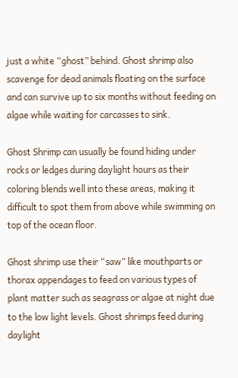just a white “ghost” behind. Ghost shrimp also scavenge for dead animals floating on the surface and can survive up to six months without feeding on algae while waiting for carcasses to sink.

Ghost Shrimp can usually be found hiding under rocks or ledges during daylight hours as their coloring blends well into these areas, making it difficult to spot them from above while swimming on top of the ocean floor.

Ghost shrimp use their “saw” like mouthparts or thorax appendages to feed on various types of plant matter such as seagrass or algae at night due to the low light levels. Ghost shrimps feed during daylight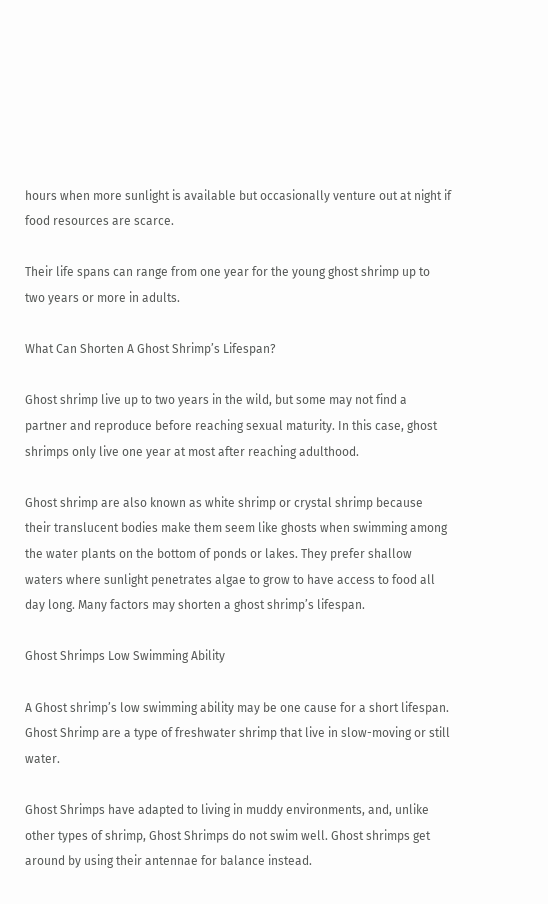hours when more sunlight is available but occasionally venture out at night if food resources are scarce.

Their life spans can range from one year for the young ghost shrimp up to two years or more in adults.

What Can Shorten A Ghost Shrimp’s Lifespan?

Ghost shrimp live up to two years in the wild, but some may not find a partner and reproduce before reaching sexual maturity. In this case, ghost shrimps only live one year at most after reaching adulthood.

Ghost shrimp are also known as white shrimp or crystal shrimp because their translucent bodies make them seem like ghosts when swimming among the water plants on the bottom of ponds or lakes. They prefer shallow waters where sunlight penetrates algae to grow to have access to food all day long. Many factors may shorten a ghost shrimp’s lifespan.

Ghost Shrimps Low Swimming Ability

A Ghost shrimp’s low swimming ability may be one cause for a short lifespan. Ghost Shrimp are a type of freshwater shrimp that live in slow-moving or still water.

Ghost Shrimps have adapted to living in muddy environments, and, unlike other types of shrimp, Ghost Shrimps do not swim well. Ghost shrimps get around by using their antennae for balance instead.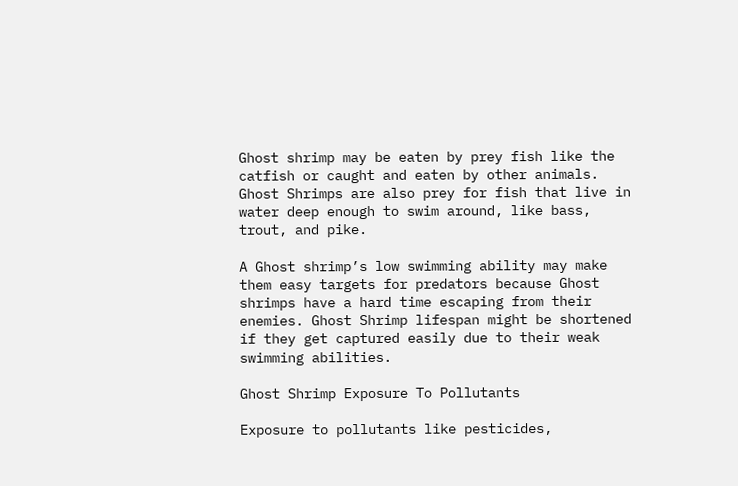Ghost shrimp may be eaten by prey fish like the catfish or caught and eaten by other animals. Ghost Shrimps are also prey for fish that live in water deep enough to swim around, like bass, trout, and pike.

A Ghost shrimp’s low swimming ability may make them easy targets for predators because Ghost shrimps have a hard time escaping from their enemies. Ghost Shrimp lifespan might be shortened if they get captured easily due to their weak swimming abilities.

Ghost Shrimp Exposure To Pollutants

Exposure to pollutants like pesticides,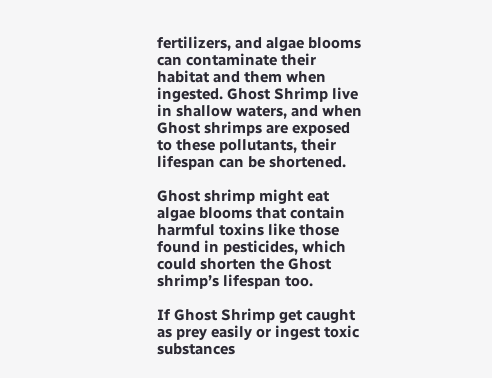fertilizers, and algae blooms can contaminate their habitat and them when ingested. Ghost Shrimp live in shallow waters, and when Ghost shrimps are exposed to these pollutants, their lifespan can be shortened.

Ghost shrimp might eat algae blooms that contain harmful toxins like those found in pesticides, which could shorten the Ghost shrimp’s lifespan too.

If Ghost Shrimp get caught as prey easily or ingest toxic substances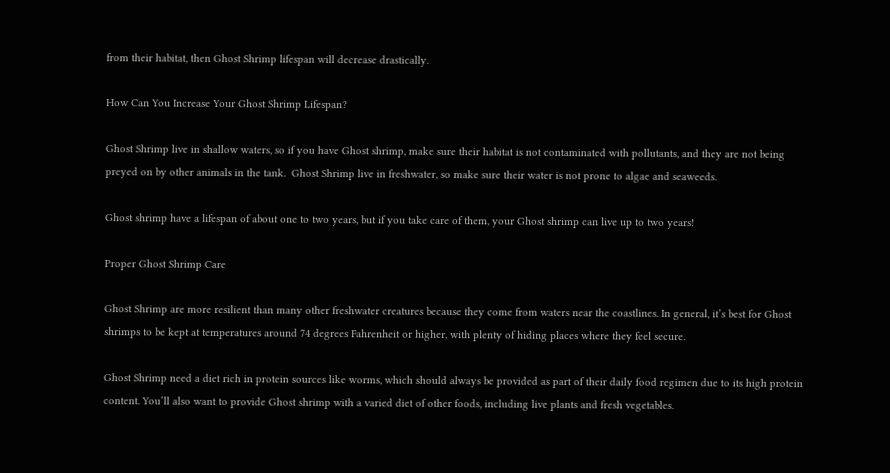from their habitat, then Ghost Shrimp lifespan will decrease drastically.

How Can You Increase Your Ghost Shrimp Lifespan?

Ghost Shrimp live in shallow waters, so if you have Ghost shrimp, make sure their habitat is not contaminated with pollutants, and they are not being preyed on by other animals in the tank.  Ghost Shrimp live in freshwater, so make sure their water is not prone to algae and seaweeds.

Ghost shrimp have a lifespan of about one to two years, but if you take care of them, your Ghost shrimp can live up to two years!

Proper Ghost Shrimp Care

Ghost Shrimp are more resilient than many other freshwater creatures because they come from waters near the coastlines. In general, it’s best for Ghost shrimps to be kept at temperatures around 74 degrees Fahrenheit or higher, with plenty of hiding places where they feel secure.

Ghost Shrimp need a diet rich in protein sources like worms, which should always be provided as part of their daily food regimen due to its high protein content. You’ll also want to provide Ghost shrimp with a varied diet of other foods, including live plants and fresh vegetables.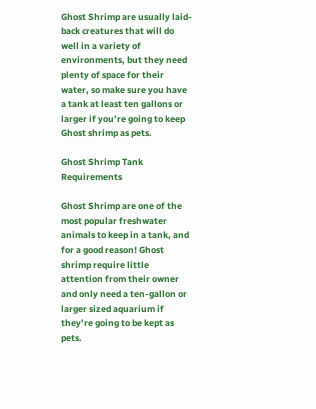Ghost Shrimp are usually laid-back creatures that will do well in a variety of environments, but they need plenty of space for their water, so make sure you have a tank at least ten gallons or larger if you’re going to keep Ghost shrimp as pets.

Ghost Shrimp Tank Requirements

Ghost Shrimp are one of the most popular freshwater animals to keep in a tank, and for a good reason! Ghost shrimp require little attention from their owner and only need a ten-gallon or larger sized aquarium if they’re going to be kept as pets.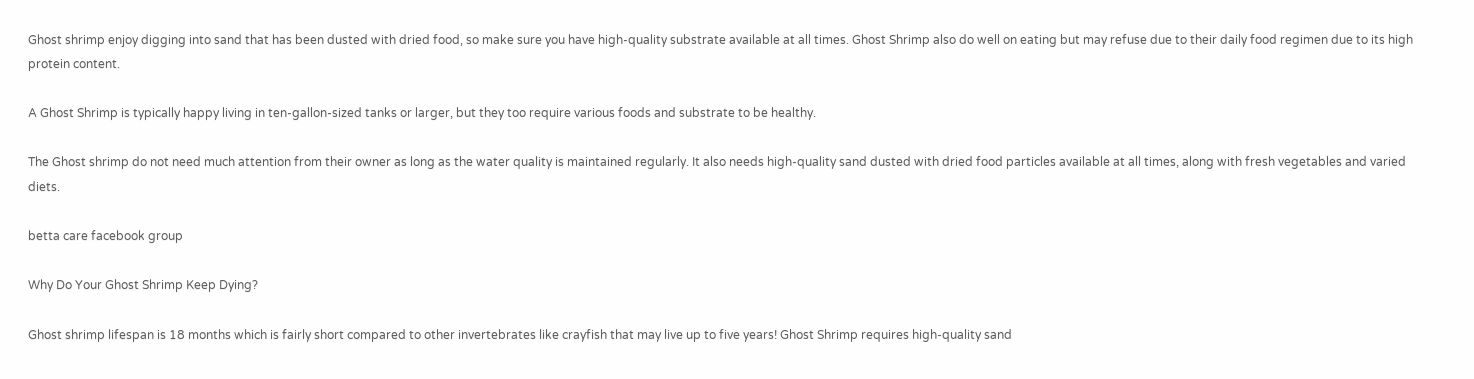Ghost shrimp enjoy digging into sand that has been dusted with dried food, so make sure you have high-quality substrate available at all times. Ghost Shrimp also do well on eating but may refuse due to their daily food regimen due to its high protein content.

A Ghost Shrimp is typically happy living in ten-gallon-sized tanks or larger, but they too require various foods and substrate to be healthy.

The Ghost shrimp do not need much attention from their owner as long as the water quality is maintained regularly. It also needs high-quality sand dusted with dried food particles available at all times, along with fresh vegetables and varied diets.

betta care facebook group

Why Do Your Ghost Shrimp Keep Dying?

Ghost shrimp lifespan is 18 months which is fairly short compared to other invertebrates like crayfish that may live up to five years! Ghost Shrimp requires high-quality sand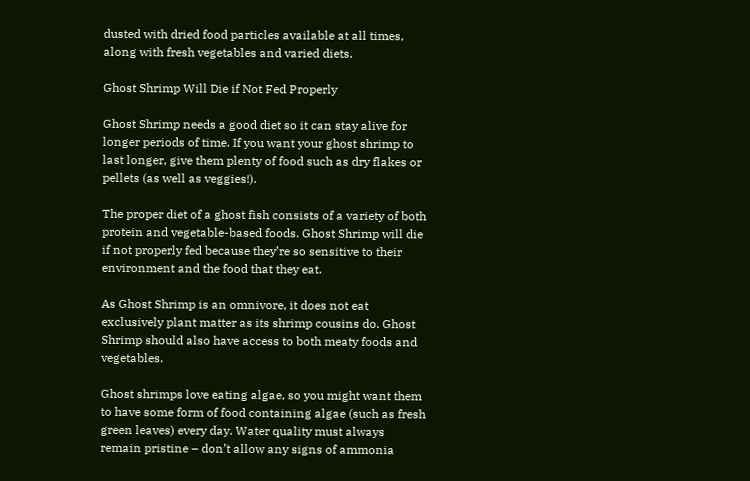dusted with dried food particles available at all times, along with fresh vegetables and varied diets.

Ghost Shrimp Will Die if Not Fed Properly

Ghost Shrimp needs a good diet so it can stay alive for longer periods of time. If you want your ghost shrimp to last longer, give them plenty of food such as dry flakes or pellets (as well as veggies!).

The proper diet of a ghost fish consists of a variety of both protein and vegetable-based foods. Ghost Shrimp will die if not properly fed because they’re so sensitive to their environment and the food that they eat.

As Ghost Shrimp is an omnivore, it does not eat exclusively plant matter as its shrimp cousins do. Ghost Shrimp should also have access to both meaty foods and vegetables.

Ghost shrimps love eating algae, so you might want them to have some form of food containing algae (such as fresh green leaves) every day. Water quality must always remain pristine – don’t allow any signs of ammonia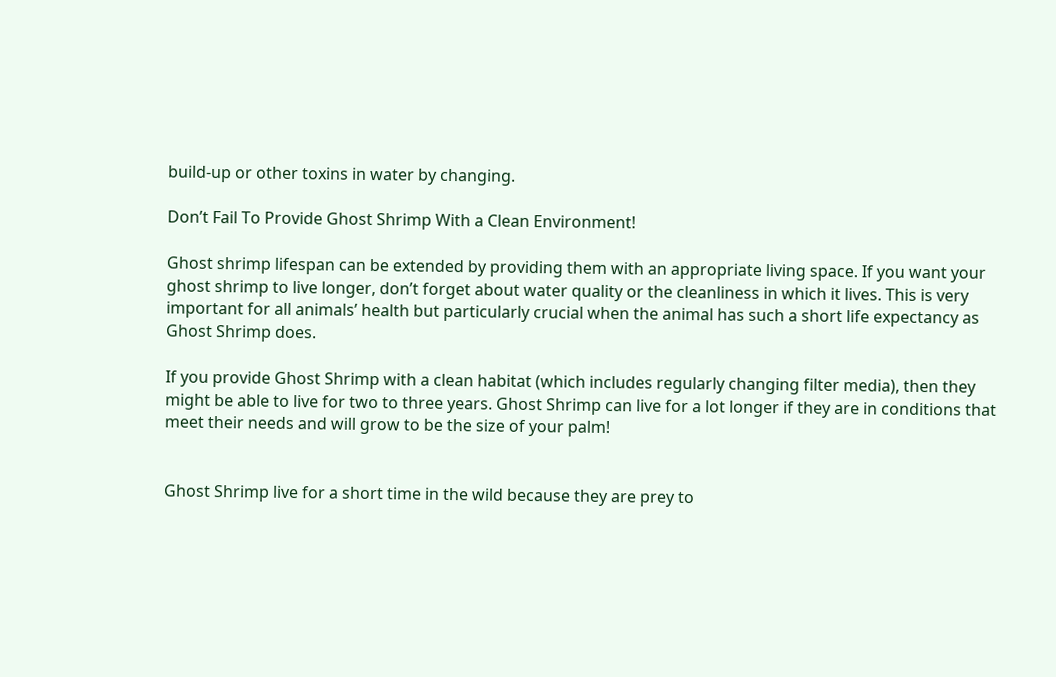build-up or other toxins in water by changing.

Don’t Fail To Provide Ghost Shrimp With a Clean Environment!

Ghost shrimp lifespan can be extended by providing them with an appropriate living space. If you want your ghost shrimp to live longer, don’t forget about water quality or the cleanliness in which it lives. This is very important for all animals’ health but particularly crucial when the animal has such a short life expectancy as Ghost Shrimp does.

If you provide Ghost Shrimp with a clean habitat (which includes regularly changing filter media), then they might be able to live for two to three years. Ghost Shrimp can live for a lot longer if they are in conditions that meet their needs and will grow to be the size of your palm!


Ghost Shrimp live for a short time in the wild because they are prey to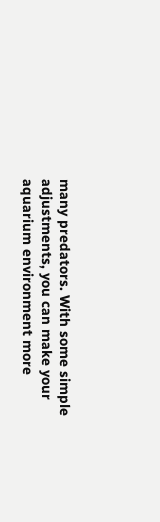many predators. With some simple adjustments, you can make your aquarium environment more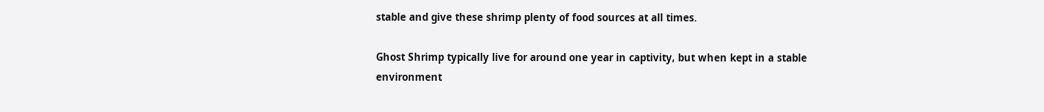stable and give these shrimp plenty of food sources at all times.

Ghost Shrimp typically live for around one year in captivity, but when kept in a stable environment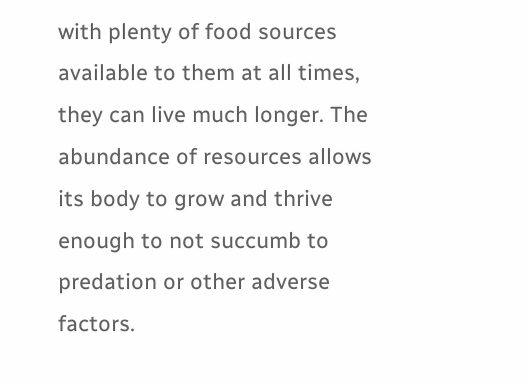with plenty of food sources available to them at all times, they can live much longer. The abundance of resources allows its body to grow and thrive enough to not succumb to predation or other adverse factors.